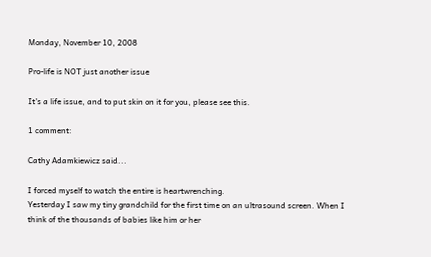Monday, November 10, 2008

Pro-life is NOT just another issue

It's a life issue, and to put skin on it for you, please see this.

1 comment:

Cathy Adamkiewicz said...

I forced myself to watch the entire is heartwrenching.
Yesterday I saw my tiny grandchild for the first time on an ultrasound screen. When I think of the thousands of babies like him or her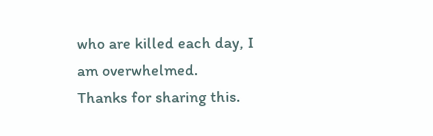who are killed each day, I am overwhelmed.
Thanks for sharing this.